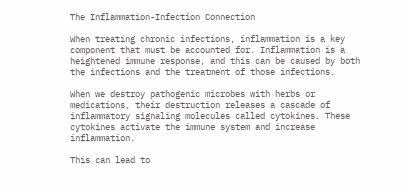The Inflammation-Infection Connection

When treating chronic infections, inflammation is a key component that must be accounted for. Inflammation is a heightened immune response, and this can be caused by both the infections and the treatment of those infections.

When we destroy pathogenic microbes with herbs or medications, their destruction releases a cascade of inflammatory signaling molecules called cytokines. These cytokines activate the immune system and increase inflammation.

This can lead to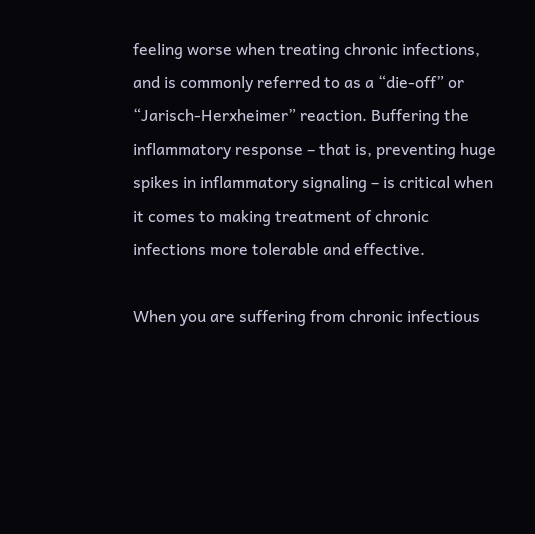feeling worse when treating chronic infections, and is commonly referred to as a “die-off” or “Jarisch-Herxheimer” reaction. Buffering the inflammatory response – that is, preventing huge spikes in inflammatory signaling – is critical when it comes to making treatment of chronic infections more tolerable and effective.

When you are suffering from chronic infectious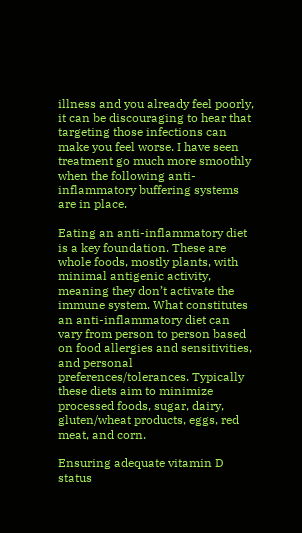illness and you already feel poorly, it can be discouraging to hear that targeting those infections can make you feel worse. I have seen treatment go much more smoothly when the following anti-inflammatory buffering systems are in place.

Eating an anti-inflammatory diet is a key foundation. These are whole foods, mostly plants, with minimal antigenic activity, meaning they don’t activate the immune system. What constitutes an anti-inflammatory diet can vary from person to person based on food allergies and sensitivities, and personal preferences/tolerances. Typically these diets aim to minimize processed foods, sugar, dairy, gluten/wheat products, eggs, red meat, and corn.

Ensuring adequate vitamin D status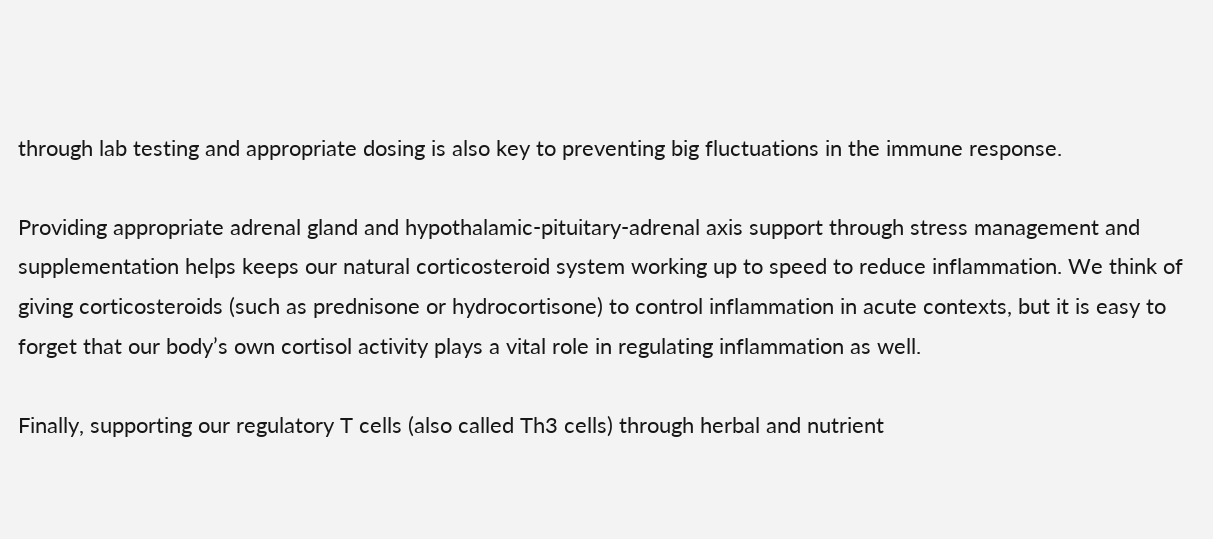through lab testing and appropriate dosing is also key to preventing big fluctuations in the immune response.

Providing appropriate adrenal gland and hypothalamic-pituitary-adrenal axis support through stress management and supplementation helps keeps our natural corticosteroid system working up to speed to reduce inflammation. We think of giving corticosteroids (such as prednisone or hydrocortisone) to control inflammation in acute contexts, but it is easy to forget that our body’s own cortisol activity plays a vital role in regulating inflammation as well.

Finally, supporting our regulatory T cells (also called Th3 cells) through herbal and nutrient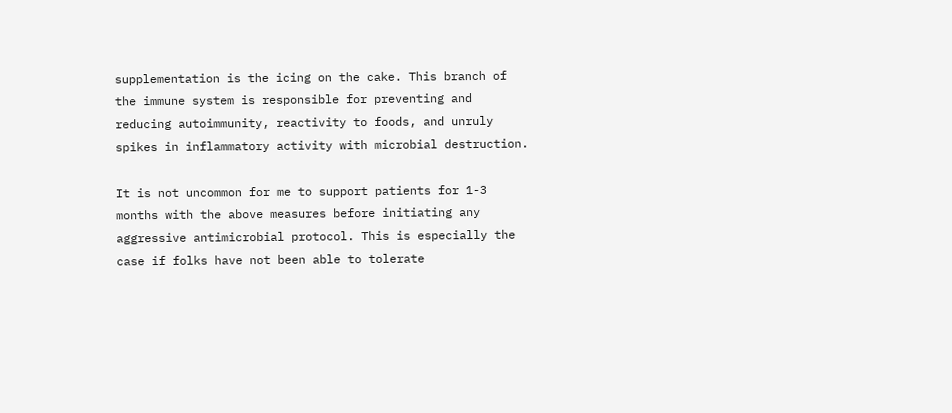supplementation is the icing on the cake. This branch of the immune system is responsible for preventing and reducing autoimmunity, reactivity to foods, and unruly spikes in inflammatory activity with microbial destruction.

It is not uncommon for me to support patients for 1-3 months with the above measures before initiating any aggressive antimicrobial protocol. This is especially the case if folks have not been able to tolerate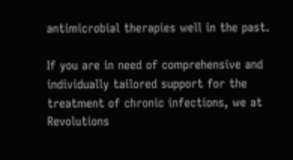antimicrobial therapies well in the past.

If you are in need of comprehensive and individually tailored support for the treatment of chronic infections, we at Revolutions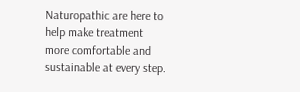Naturopathic are here to help make treatment more comfortable and sustainable at every step.